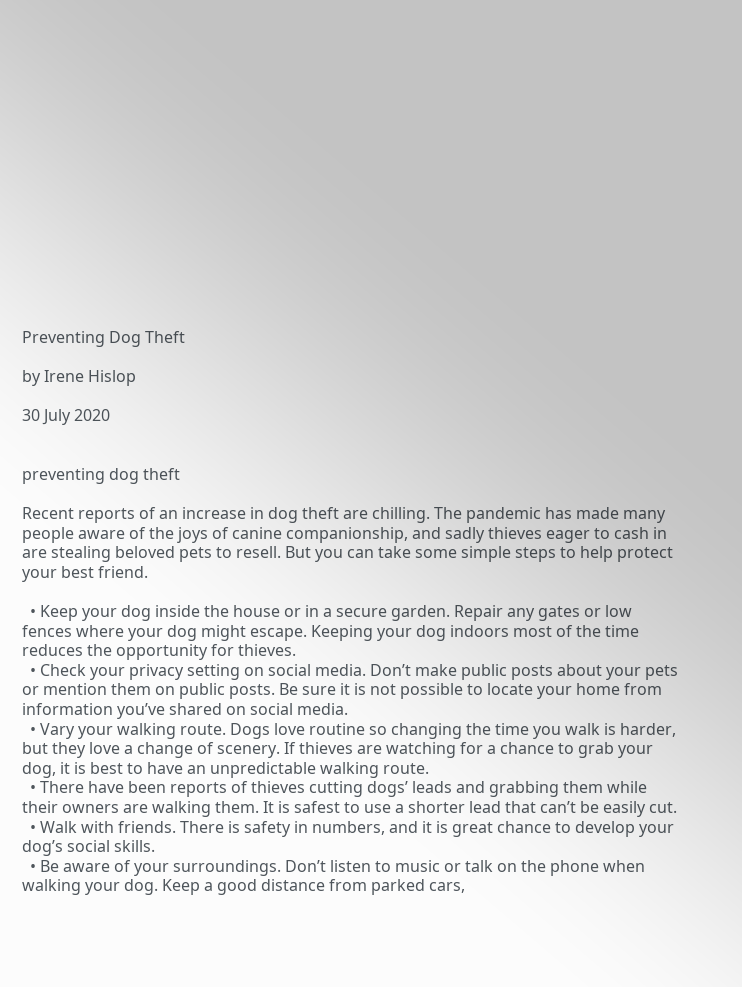Preventing Dog Theft

by Irene Hislop

30 July 2020


preventing dog theft

Recent reports of an increase in dog theft are chilling. The pandemic has made many people aware of the joys of canine companionship, and sadly thieves eager to cash in are stealing beloved pets to resell. But you can take some simple steps to help protect your best friend.

  • Keep your dog inside the house or in a secure garden. Repair any gates or low fences where your dog might escape. Keeping your dog indoors most of the time reduces the opportunity for thieves.
  • Check your privacy setting on social media. Don’t make public posts about your pets or mention them on public posts. Be sure it is not possible to locate your home from information you’ve shared on social media.
  • Vary your walking route. Dogs love routine so changing the time you walk is harder, but they love a change of scenery. If thieves are watching for a chance to grab your dog, it is best to have an unpredictable walking route.
  • There have been reports of thieves cutting dogs’ leads and grabbing them while their owners are walking them. It is safest to use a shorter lead that can’t be easily cut.
  • Walk with friends. There is safety in numbers, and it is great chance to develop your dog’s social skills.
  • Be aware of your surroundings. Don’t listen to music or talk on the phone when walking your dog. Keep a good distance from parked cars,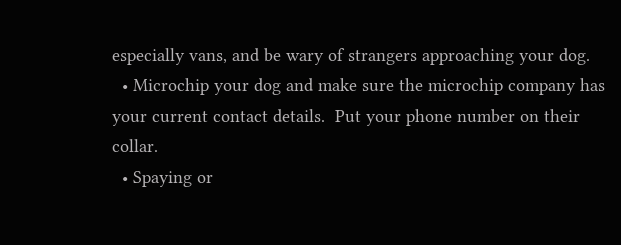especially vans, and be wary of strangers approaching your dog.
  • Microchip your dog and make sure the microchip company has your current contact details.  Put your phone number on their collar.
  • Spaying or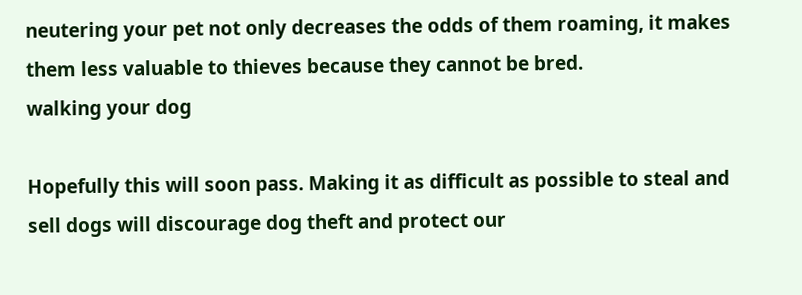neutering your pet not only decreases the odds of them roaming, it makes them less valuable to thieves because they cannot be bred.
walking your dog

Hopefully this will soon pass. Making it as difficult as possible to steal and sell dogs will discourage dog theft and protect our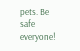pets. Be safe everyone!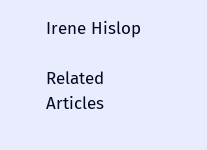Irene Hislop

Related Articles